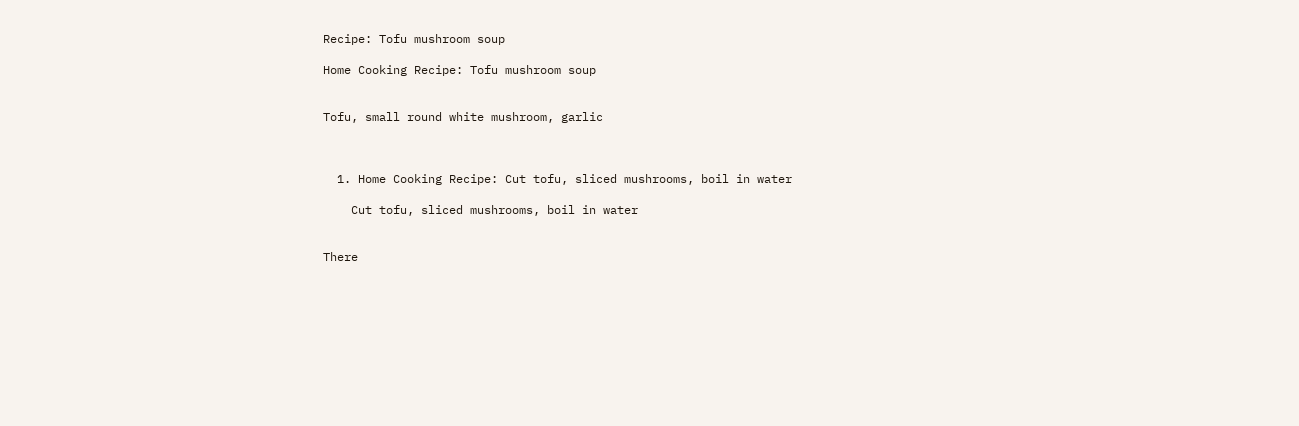Recipe: Tofu mushroom soup

Home Cooking Recipe: Tofu mushroom soup


Tofu, small round white mushroom, garlic



  1. Home Cooking Recipe: Cut tofu, sliced mushrooms, boil in water

    Cut tofu, sliced mushrooms, boil in water


There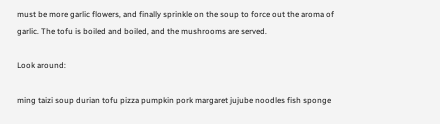must be more garlic flowers, and finally sprinkle on the soup to force out the aroma of garlic. The tofu is boiled and boiled, and the mushrooms are served.

Look around:

ming taizi soup durian tofu pizza pumpkin pork margaret jujube noodles fish sponge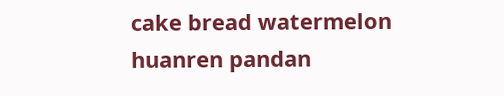cake bread watermelon huanren pandan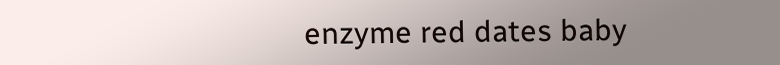enzyme red dates baby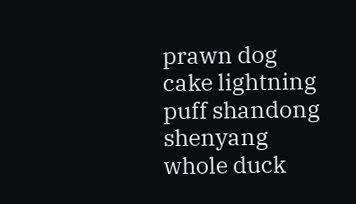prawn dog cake lightning puff shandong shenyang whole duck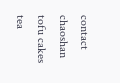contact chaoshan tofu cakes tea